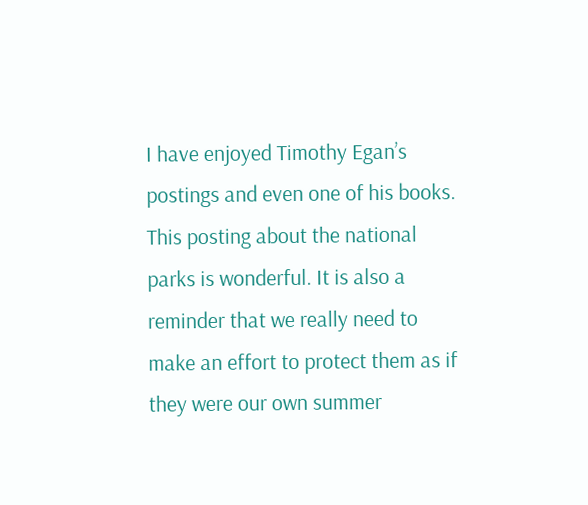I have enjoyed Timothy Egan’s postings and even one of his books. This posting about the national parks is wonderful. It is also a reminder that we really need to make an effort to protect them as if they were our own summer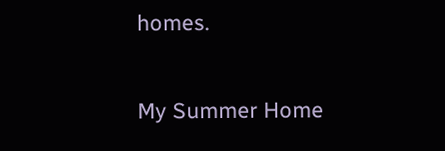homes.

My Summer Home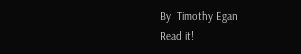By  Timothy Egan
Read it!